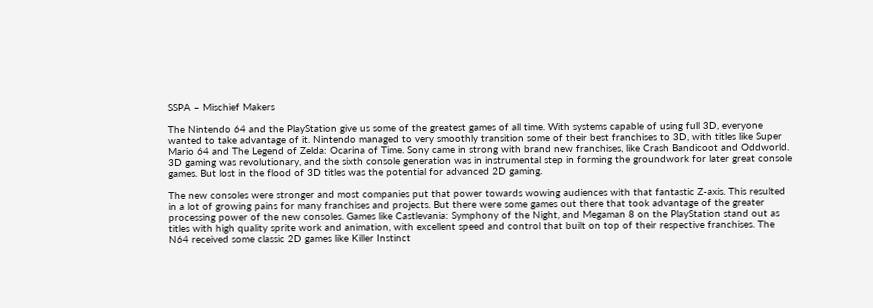SSPA – Mischief Makers

The Nintendo 64 and the PlayStation give us some of the greatest games of all time. With systems capable of using full 3D, everyone wanted to take advantage of it. Nintendo managed to very smoothly transition some of their best franchises to 3D, with titles like Super Mario 64 and The Legend of Zelda: Ocarina of Time. Sony came in strong with brand new franchises, like Crash Bandicoot and Oddworld. 3D gaming was revolutionary, and the sixth console generation was in instrumental step in forming the groundwork for later great console games. But lost in the flood of 3D titles was the potential for advanced 2D gaming.

The new consoles were stronger and most companies put that power towards wowing audiences with that fantastic Z-axis. This resulted in a lot of growing pains for many franchises and projects. But there were some games out there that took advantage of the greater processing power of the new consoles. Games like Castlevania: Symphony of the Night, and Megaman 8 on the PlayStation stand out as titles with high quality sprite work and animation, with excellent speed and control that built on top of their respective franchises. The N64 received some classic 2D games like Killer Instinct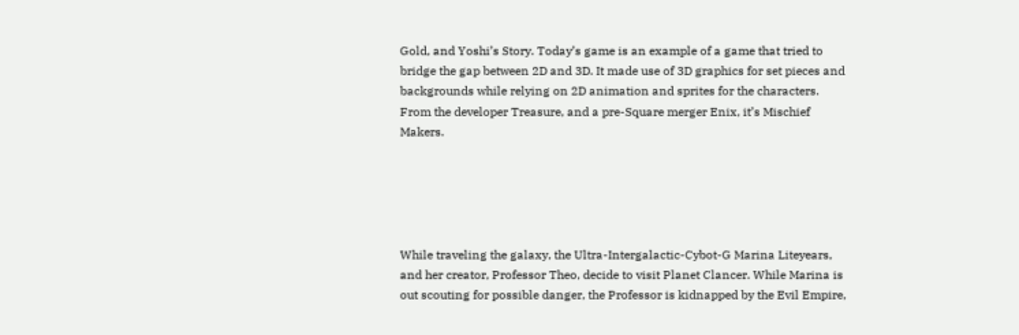Gold, and Yoshi’s Story. Today’s game is an example of a game that tried to bridge the gap between 2D and 3D. It made use of 3D graphics for set pieces and backgrounds while relying on 2D animation and sprites for the characters. From the developer Treasure, and a pre-Square merger Enix, it’s Mischief Makers.





While traveling the galaxy, the Ultra-Intergalactic-Cybot-G Marina Liteyears, and her creator, Professor Theo, decide to visit Planet Clancer. While Marina is out scouting for possible danger, the Professor is kidnapped by the Evil Empire,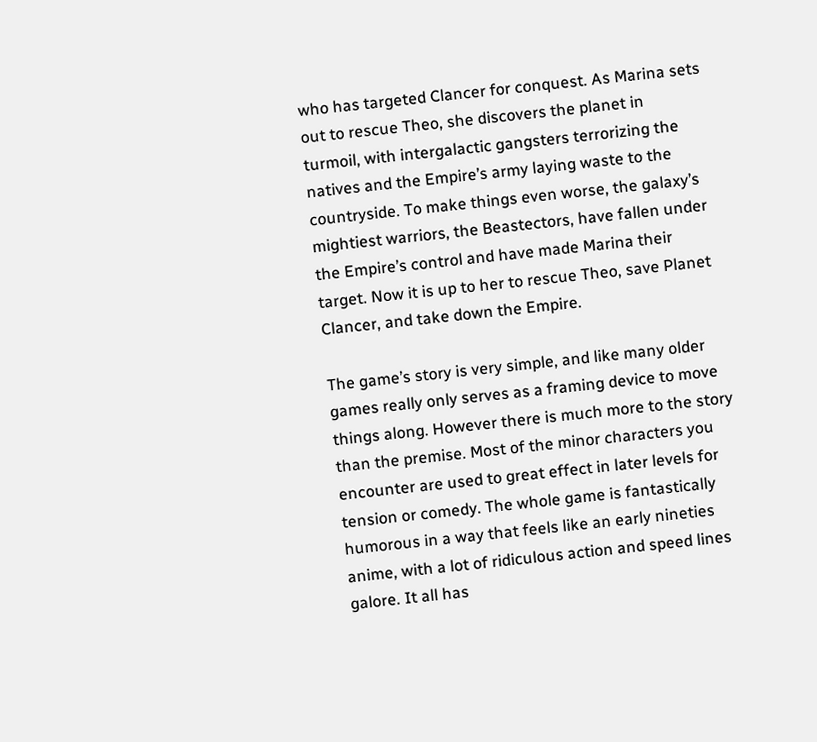who has targeted Clancer for conquest. As Marina sets out to rescue Theo, she discovers the planet in turmoil, with intergalactic gangsters terrorizing the natives and the Empire’s army laying waste to the countryside. To make things even worse, the galaxy’s mightiest warriors, the Beastectors, have fallen under the Empire’s control and have made Marina their target. Now it is up to her to rescue Theo, save Planet Clancer, and take down the Empire.

The game’s story is very simple, and like many older games really only serves as a framing device to move things along. However there is much more to the story than the premise. Most of the minor characters you encounter are used to great effect in later levels for tension or comedy. The whole game is fantastically humorous in a way that feels like an early nineties anime, with a lot of ridiculous action and speed lines galore. It all has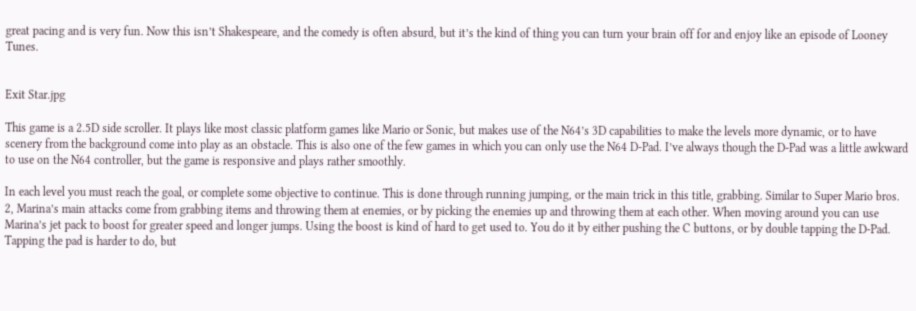great pacing and is very fun. Now this isn’t Shakespeare, and the comedy is often absurd, but it’s the kind of thing you can turn your brain off for and enjoy like an episode of Looney Tunes.


Exit Star.jpg

This game is a 2.5D side scroller. It plays like most classic platform games like Mario or Sonic, but makes use of the N64’s 3D capabilities to make the levels more dynamic, or to have scenery from the background come into play as an obstacle. This is also one of the few games in which you can only use the N64 D-Pad. I’ve always though the D-Pad was a little awkward to use on the N64 controller, but the game is responsive and plays rather smoothly.

In each level you must reach the goal, or complete some objective to continue. This is done through running jumping, or the main trick in this title, grabbing. Similar to Super Mario bros. 2, Marina’s main attacks come from grabbing items and throwing them at enemies, or by picking the enemies up and throwing them at each other. When moving around you can use Marina’s jet pack to boost for greater speed and longer jumps. Using the boost is kind of hard to get used to. You do it by either pushing the C buttons, or by double tapping the D-Pad. Tapping the pad is harder to do, but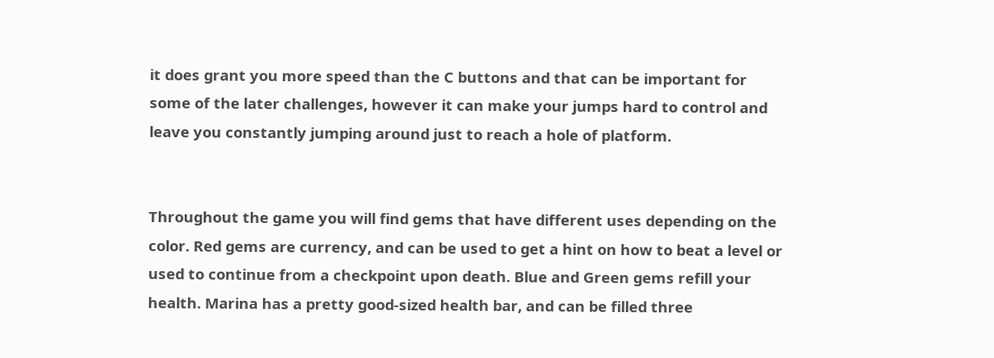it does grant you more speed than the C buttons and that can be important for some of the later challenges, however it can make your jumps hard to control and leave you constantly jumping around just to reach a hole of platform.


Throughout the game you will find gems that have different uses depending on the color. Red gems are currency, and can be used to get a hint on how to beat a level or used to continue from a checkpoint upon death. Blue and Green gems refill your health. Marina has a pretty good-sized health bar, and can be filled three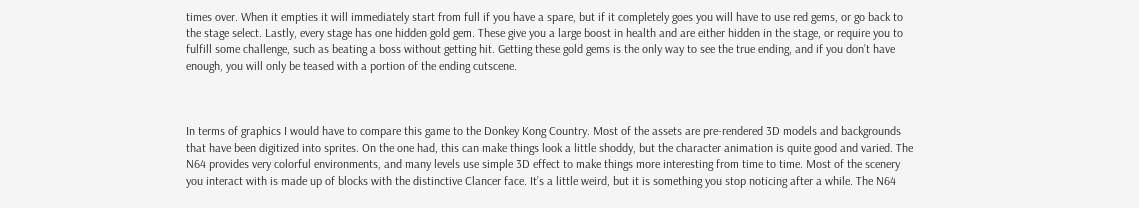times over. When it empties it will immediately start from full if you have a spare, but if it completely goes you will have to use red gems, or go back to the stage select. Lastly, every stage has one hidden gold gem. These give you a large boost in health and are either hidden in the stage, or require you to fulfill some challenge, such as beating a boss without getting hit. Getting these gold gems is the only way to see the true ending, and if you don’t have enough, you will only be teased with a portion of the ending cutscene.



In terms of graphics I would have to compare this game to the Donkey Kong Country. Most of the assets are pre-rendered 3D models and backgrounds that have been digitized into sprites. On the one had, this can make things look a little shoddy, but the character animation is quite good and varied. The N64 provides very colorful environments, and many levels use simple 3D effect to make things more interesting from time to time. Most of the scenery you interact with is made up of blocks with the distinctive Clancer face. It’s a little weird, but it is something you stop noticing after a while. The N64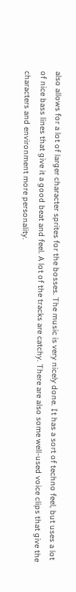also allows for a lot of larger character sprites for the bosses. The music is very nicely done. It has a sort of techno feel, but uses a lot of nice bass lines that give it a good beat and feel. A lot of the tracks are catchy. There are also some well-used voice clips that give the characters and environment more personality.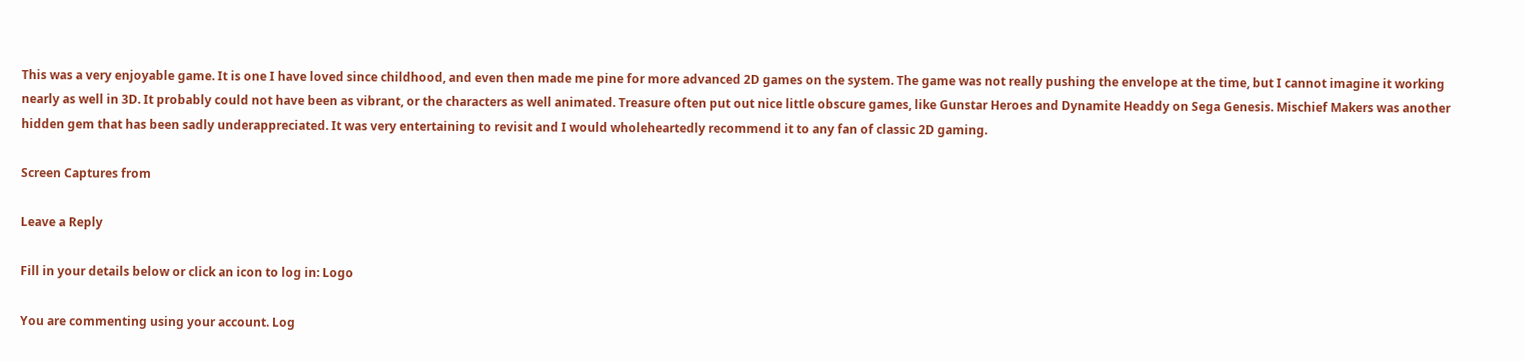This was a very enjoyable game. It is one I have loved since childhood, and even then made me pine for more advanced 2D games on the system. The game was not really pushing the envelope at the time, but I cannot imagine it working nearly as well in 3D. It probably could not have been as vibrant, or the characters as well animated. Treasure often put out nice little obscure games, like Gunstar Heroes and Dynamite Headdy on Sega Genesis. Mischief Makers was another hidden gem that has been sadly underappreciated. It was very entertaining to revisit and I would wholeheartedly recommend it to any fan of classic 2D gaming.

Screen Captures from

Leave a Reply

Fill in your details below or click an icon to log in: Logo

You are commenting using your account. Log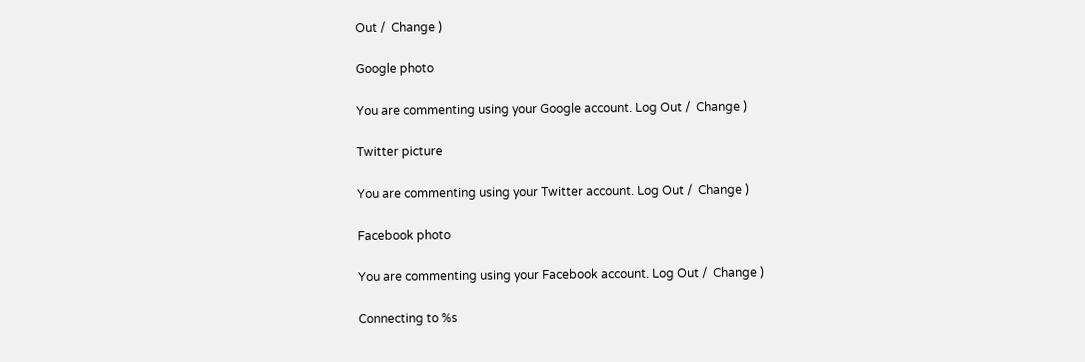Out /  Change )

Google photo

You are commenting using your Google account. Log Out /  Change )

Twitter picture

You are commenting using your Twitter account. Log Out /  Change )

Facebook photo

You are commenting using your Facebook account. Log Out /  Change )

Connecting to %s